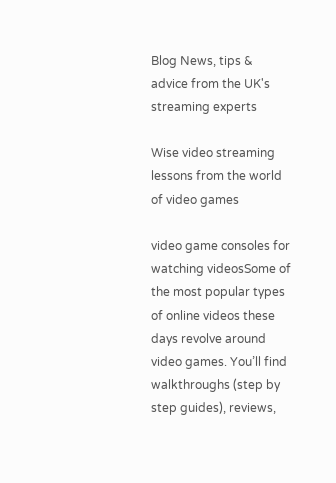Blog News, tips & advice from the UK's streaming experts

Wise video streaming lessons from the world of video games

video game consoles for watching videosSome of the most popular types of online videos these days revolve around video games. You’ll find walkthroughs (step by step guides), reviews,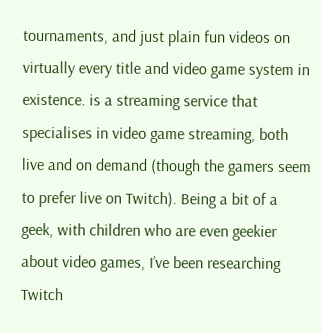tournaments, and just plain fun videos on virtually every title and video game system in existence. is a streaming service that specialises in video game streaming, both live and on demand (though the gamers seem to prefer live on Twitch). Being a bit of a geek, with children who are even geekier about video games, I’ve been researching Twitch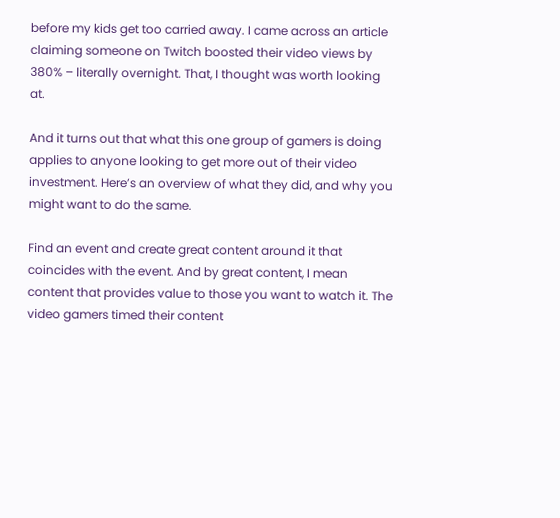before my kids get too carried away. I came across an article claiming someone on Twitch boosted their video views by 380% – literally overnight. That, I thought was worth looking at.

And it turns out that what this one group of gamers is doing applies to anyone looking to get more out of their video investment. Here’s an overview of what they did, and why you might want to do the same.

Find an event and create great content around it that coincides with the event. And by great content, I mean content that provides value to those you want to watch it. The video gamers timed their content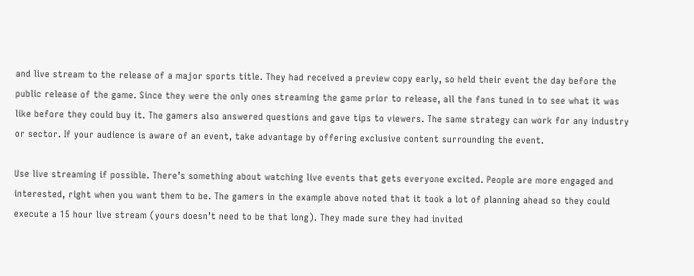and live stream to the release of a major sports title. They had received a preview copy early, so held their event the day before the public release of the game. Since they were the only ones streaming the game prior to release, all the fans tuned in to see what it was like before they could buy it. The gamers also answered questions and gave tips to viewers. The same strategy can work for any industry or sector. If your audience is aware of an event, take advantage by offering exclusive content surrounding the event.

Use live streaming if possible. There’s something about watching live events that gets everyone excited. People are more engaged and interested, right when you want them to be. The gamers in the example above noted that it took a lot of planning ahead so they could execute a 15 hour live stream (yours doesn’t need to be that long). They made sure they had invited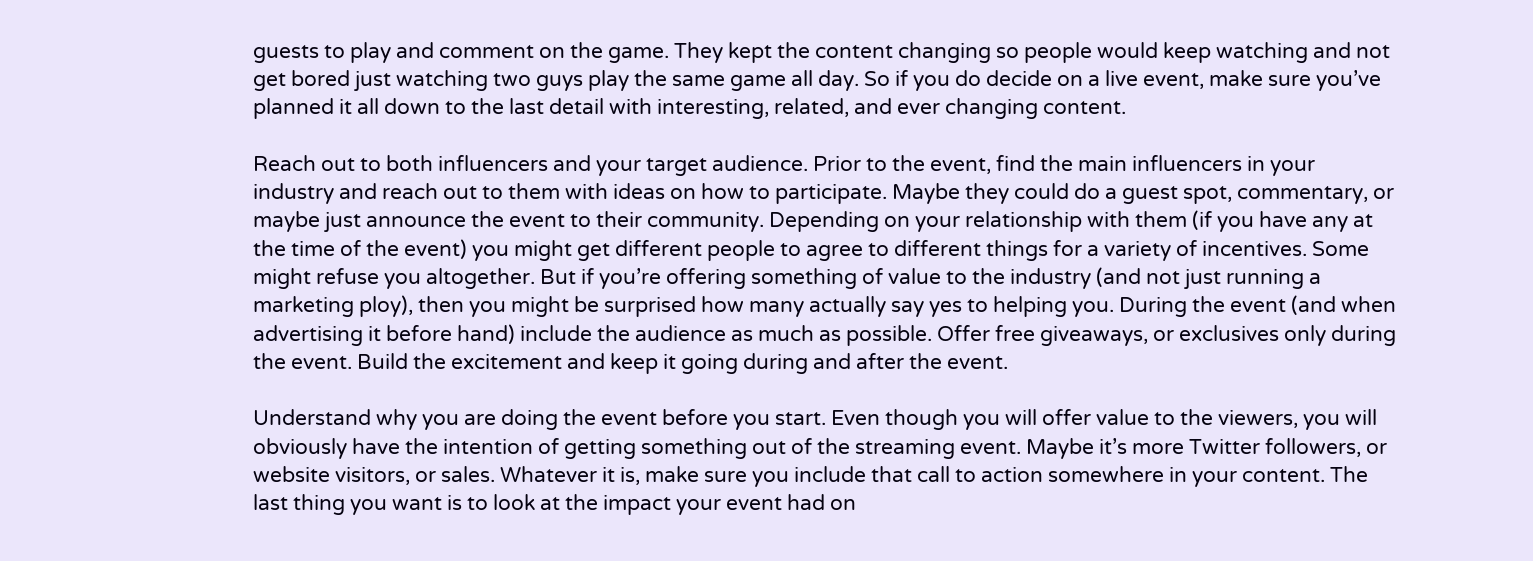guests to play and comment on the game. They kept the content changing so people would keep watching and not get bored just watching two guys play the same game all day. So if you do decide on a live event, make sure you’ve planned it all down to the last detail with interesting, related, and ever changing content.

Reach out to both influencers and your target audience. Prior to the event, find the main influencers in your industry and reach out to them with ideas on how to participate. Maybe they could do a guest spot, commentary, or maybe just announce the event to their community. Depending on your relationship with them (if you have any at the time of the event) you might get different people to agree to different things for a variety of incentives. Some might refuse you altogether. But if you’re offering something of value to the industry (and not just running a marketing ploy), then you might be surprised how many actually say yes to helping you. During the event (and when advertising it before hand) include the audience as much as possible. Offer free giveaways, or exclusives only during the event. Build the excitement and keep it going during and after the event.

Understand why you are doing the event before you start. Even though you will offer value to the viewers, you will obviously have the intention of getting something out of the streaming event. Maybe it’s more Twitter followers, or website visitors, or sales. Whatever it is, make sure you include that call to action somewhere in your content. The last thing you want is to look at the impact your event had on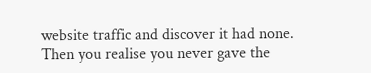website traffic and discover it had none. Then you realise you never gave the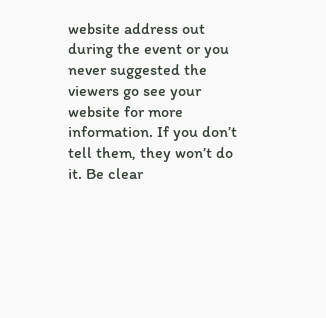website address out during the event or you never suggested the viewers go see your website for more information. If you don’t tell them, they won’t do it. Be clear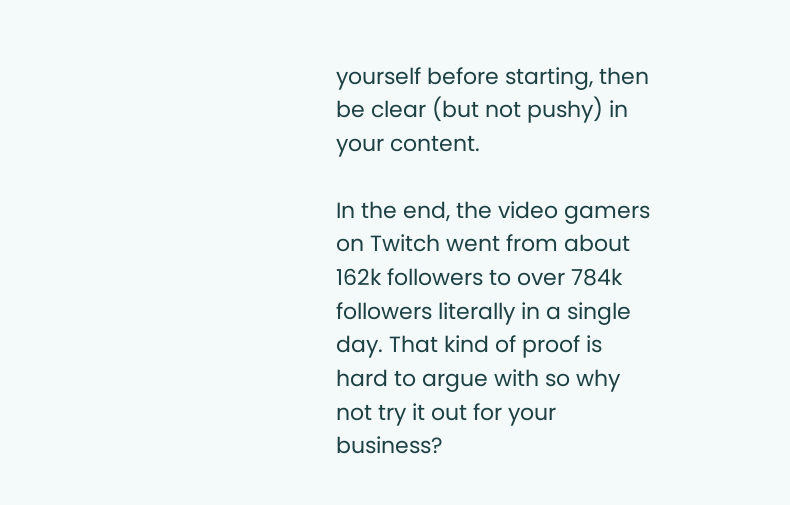yourself before starting, then be clear (but not pushy) in your content.

In the end, the video gamers on Twitch went from about 162k followers to over 784k followers literally in a single day. That kind of proof is hard to argue with so why not try it out for your business?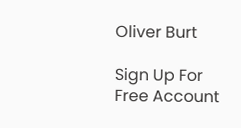Oliver Burt

Sign Up For Free Account